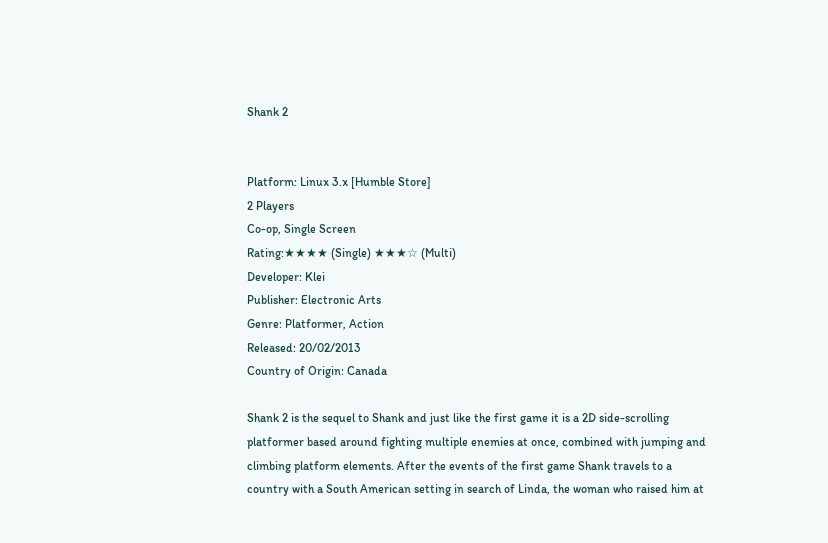Shank 2


Platform: Linux 3.x [Humble Store]
2 Players
Co-op, Single Screen
Rating:★★★★ (Single) ★★★☆ (Multi)
Developer: Klei
Publisher: Electronic Arts
Genre: Platformer, Action
Released: 20/02/2013
Country of Origin: Canada

Shank 2 is the sequel to Shank and just like the first game it is a 2D side-scrolling platformer based around fighting multiple enemies at once, combined with jumping and climbing platform elements. After the events of the first game Shank travels to a country with a South American setting in search of Linda, the woman who raised him at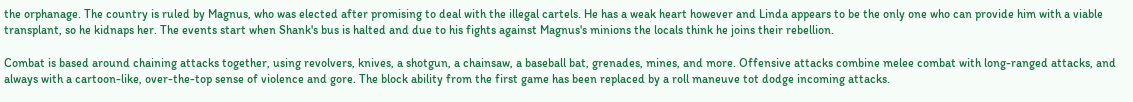the orphanage. The country is ruled by Magnus, who was elected after promising to deal with the illegal cartels. He has a weak heart however and Linda appears to be the only one who can provide him with a viable transplant, so he kidnaps her. The events start when Shank's bus is halted and due to his fights against Magnus's minions the locals think he joins their rebellion.

Combat is based around chaining attacks together, using revolvers, knives, a shotgun, a chainsaw, a baseball bat, grenades, mines, and more. Offensive attacks combine melee combat with long-ranged attacks, and always with a cartoon-like, over-the-top sense of violence and gore. The block ability from the first game has been replaced by a roll maneuve tot dodge incoming attacks.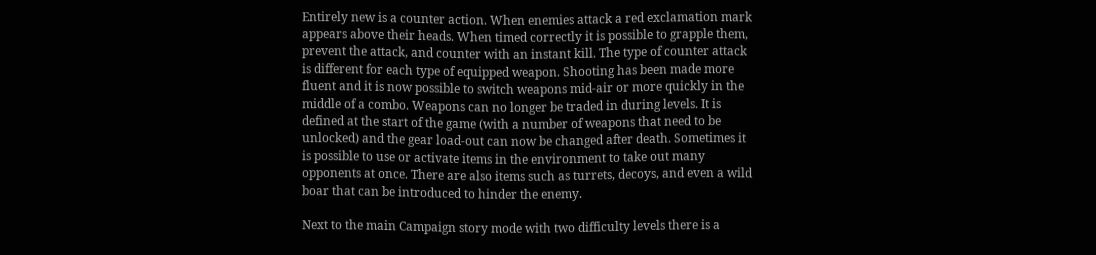Entirely new is a counter action. When enemies attack a red exclamation mark appears above their heads. When timed correctly it is possible to grapple them, prevent the attack, and counter with an instant kill. The type of counter attack is different for each type of equipped weapon. Shooting has been made more fluent and it is now possible to switch weapons mid-air or more quickly in the middle of a combo. Weapons can no longer be traded in during levels. It is defined at the start of the game (with a number of weapons that need to be unlocked) and the gear load-out can now be changed after death. Sometimes it is possible to use or activate items in the environment to take out many opponents at once. There are also items such as turrets, decoys, and even a wild boar that can be introduced to hinder the enemy.

Next to the main Campaign story mode with two difficulty levels there is a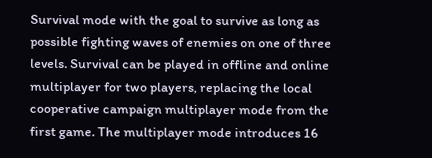Survival mode with the goal to survive as long as possible fighting waves of enemies on one of three levels. Survival can be played in offline and online multiplayer for two players, replacing the local cooperative campaign multiplayer mode from the first game. The multiplayer mode introduces 16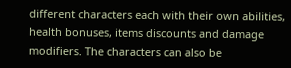different characters each with their own abilities, health bonuses, items discounts and damage modifiers. The characters can also be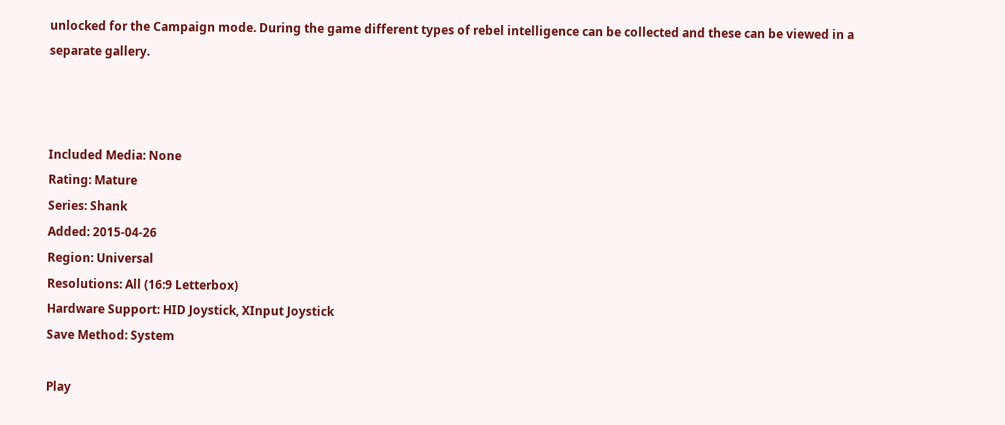unlocked for the Campaign mode. During the game different types of rebel intelligence can be collected and these can be viewed in a separate gallery.



Included Media: None
Rating: Mature
Series: Shank
Added: 2015-04-26
Region: Universal
Resolutions: All (16:9 Letterbox)
Hardware Support: HID Joystick, XInput Joystick
Save Method: System

Play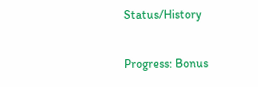Status/History

Progress: Bonus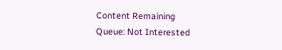Content Remaining
Queue: Not Interested